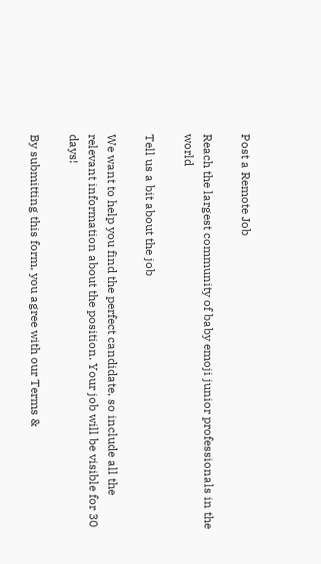Post a Remote Job

Reach the largest community of baby emoji junior professionals in the world

Tell us a bit about the job

We want to help you find the perfect candidate, so include all the relevant information about the position. Your job will be visible for 30 days!

By submitting this form, you agree with our Terms &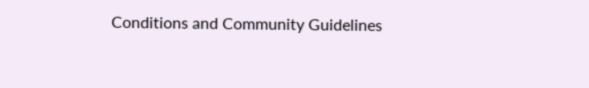Conditions and Community Guidelines